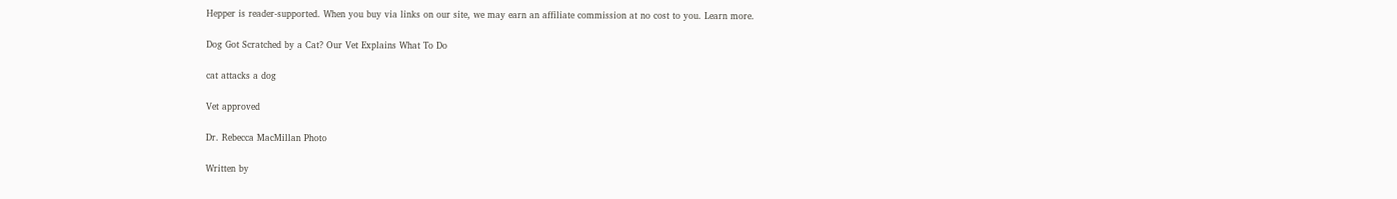Hepper is reader-supported. When you buy via links on our site, we may earn an affiliate commission at no cost to you. Learn more.

Dog Got Scratched by a Cat? Our Vet Explains What To Do

cat attacks a dog

Vet approved

Dr. Rebecca MacMillan Photo

Written by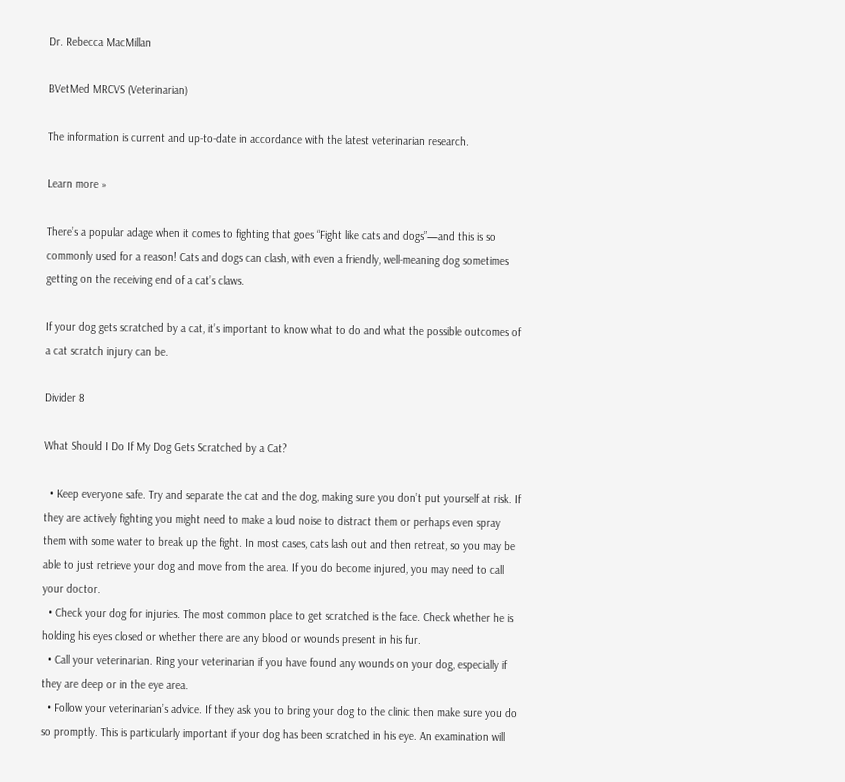Dr. Rebecca MacMillan

BVetMed MRCVS (Veterinarian)

The information is current and up-to-date in accordance with the latest veterinarian research.

Learn more »

There’s a popular adage when it comes to fighting that goes “Fight like cats and dogs”—and this is so commonly used for a reason! Cats and dogs can clash, with even a friendly, well-meaning dog sometimes getting on the receiving end of a cat’s claws.

If your dog gets scratched by a cat, it’s important to know what to do and what the possible outcomes of a cat scratch injury can be.

Divider 8

What Should I Do If My Dog Gets Scratched by a Cat?

  • Keep everyone safe. Try and separate the cat and the dog, making sure you don’t put yourself at risk. If they are actively fighting you might need to make a loud noise to distract them or perhaps even spray them with some water to break up the fight. In most cases, cats lash out and then retreat, so you may be able to just retrieve your dog and move from the area. If you do become injured, you may need to call your doctor.
  • Check your dog for injuries. The most common place to get scratched is the face. Check whether he is holding his eyes closed or whether there are any blood or wounds present in his fur.
  • Call your veterinarian. Ring your veterinarian if you have found any wounds on your dog, especially if they are deep or in the eye area.
  • Follow your veterinarian’s advice. If they ask you to bring your dog to the clinic then make sure you do so promptly. This is particularly important if your dog has been scratched in his eye. An examination will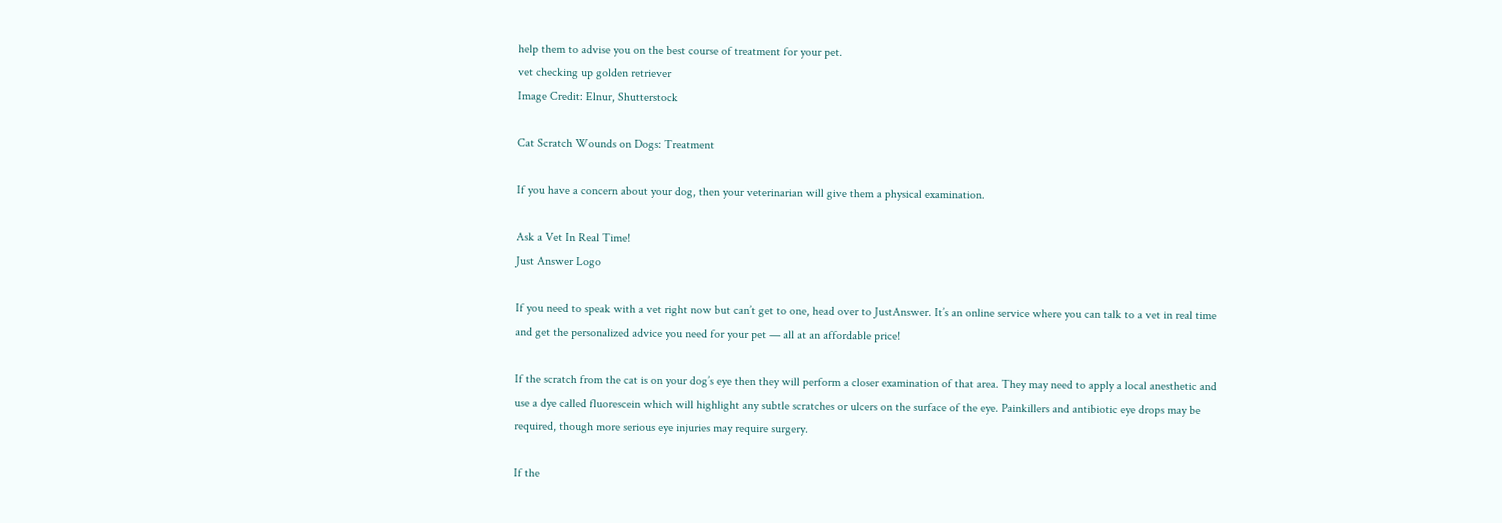help them to advise you on the best course of treatment for your pet.
vet checking up golden retriever
Image Credit: Elnur, Shutterstock

Cat Scratch Wounds on Dogs: Treatment

If you have a concern about your dog, then your veterinarian will give them a physical examination.

Ask a Vet In Real Time!
Just Answer Logo

If you need to speak with a vet right now but can’t get to one, head over to JustAnswer. It’s an online service where you can talk to a vet in real time and get the personalized advice you need for your pet — all at an affordable price!

If the scratch from the cat is on your dog’s eye then they will perform a closer examination of that area. They may need to apply a local anesthetic and use a dye called fluorescein which will highlight any subtle scratches or ulcers on the surface of the eye. Painkillers and antibiotic eye drops may be required, though more serious eye injuries may require surgery.

If the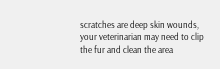scratches are deep skin wounds, your veterinarian may need to clip the fur and clean the area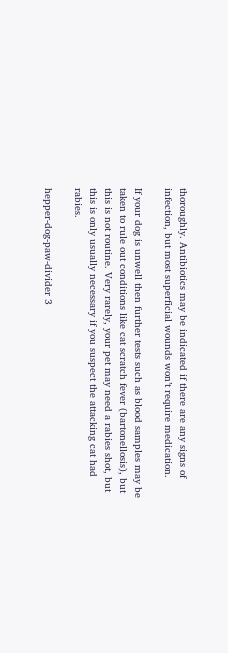thoroughly. Antibiotics may be indicated if there are any signs of infection, but most superficial wounds won’t require medication.

If your dog is unwell then further tests such as blood samples may be taken to rule out conditions like cat scratch fever (bartonellosis), but this is not routine. Very rarely, your pet may need a rabies shot, but this is only usually necessary if you suspect the attacking cat had rabies.

hepper-dog-paw-divider 3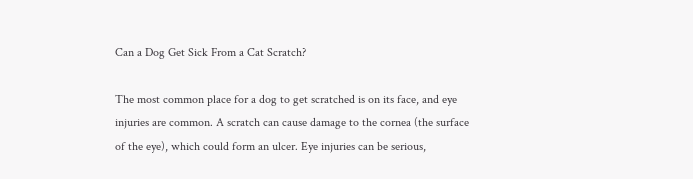Can a Dog Get Sick From a Cat Scratch?

The most common place for a dog to get scratched is on its face, and eye injuries are common. A scratch can cause damage to the cornea (the surface of the eye), which could form an ulcer. Eye injuries can be serious,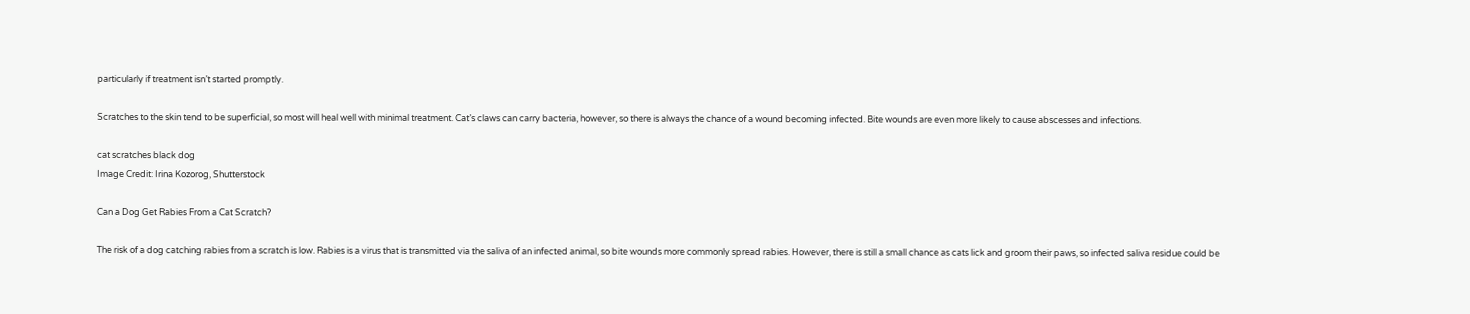particularly if treatment isn’t started promptly.

Scratches to the skin tend to be superficial, so most will heal well with minimal treatment. Cat’s claws can carry bacteria, however, so there is always the chance of a wound becoming infected. Bite wounds are even more likely to cause abscesses and infections.

cat scratches black dog
Image Credit: Irina Kozorog, Shutterstock

Can a Dog Get Rabies From a Cat Scratch?

The risk of a dog catching rabies from a scratch is low. Rabies is a virus that is transmitted via the saliva of an infected animal, so bite wounds more commonly spread rabies. However, there is still a small chance as cats lick and groom their paws, so infected saliva residue could be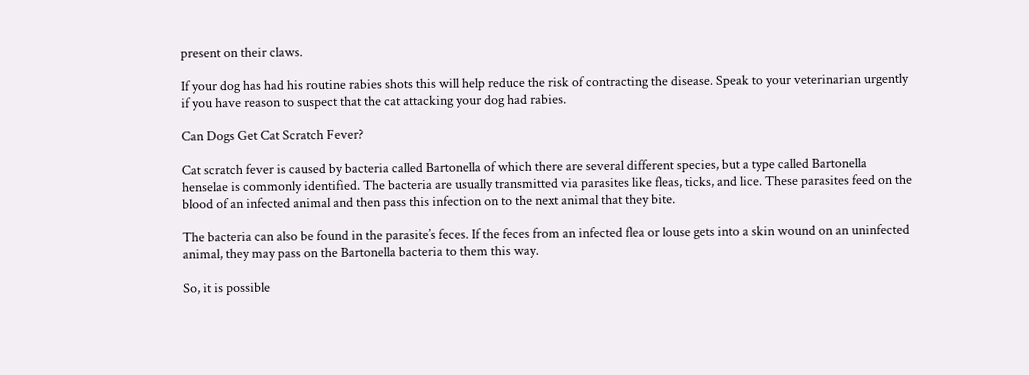present on their claws.

If your dog has had his routine rabies shots this will help reduce the risk of contracting the disease. Speak to your veterinarian urgently if you have reason to suspect that the cat attacking your dog had rabies.

Can Dogs Get Cat Scratch Fever?

Cat scratch fever is caused by bacteria called Bartonella of which there are several different species, but a type called Bartonella henselae is commonly identified. The bacteria are usually transmitted via parasites like fleas, ticks, and lice. These parasites feed on the blood of an infected animal and then pass this infection on to the next animal that they bite.

The bacteria can also be found in the parasite’s feces. If the feces from an infected flea or louse gets into a skin wound on an uninfected animal, they may pass on the Bartonella bacteria to them this way.

So, it is possible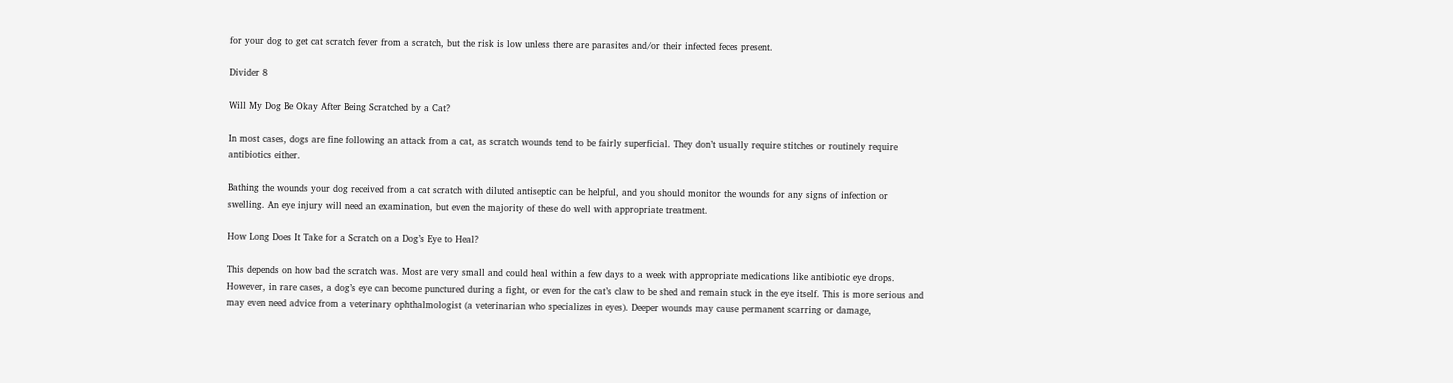for your dog to get cat scratch fever from a scratch, but the risk is low unless there are parasites and/or their infected feces present.

Divider 8

Will My Dog Be Okay After Being Scratched by a Cat?

In most cases, dogs are fine following an attack from a cat, as scratch wounds tend to be fairly superficial. They don’t usually require stitches or routinely require antibiotics either.

Bathing the wounds your dog received from a cat scratch with diluted antiseptic can be helpful, and you should monitor the wounds for any signs of infection or swelling. An eye injury will need an examination, but even the majority of these do well with appropriate treatment.

How Long Does It Take for a Scratch on a Dog’s Eye to Heal?

This depends on how bad the scratch was. Most are very small and could heal within a few days to a week with appropriate medications like antibiotic eye drops. However, in rare cases, a dog’s eye can become punctured during a fight, or even for the cat’s claw to be shed and remain stuck in the eye itself. This is more serious and may even need advice from a veterinary ophthalmologist (a veterinarian who specializes in eyes). Deeper wounds may cause permanent scarring or damage,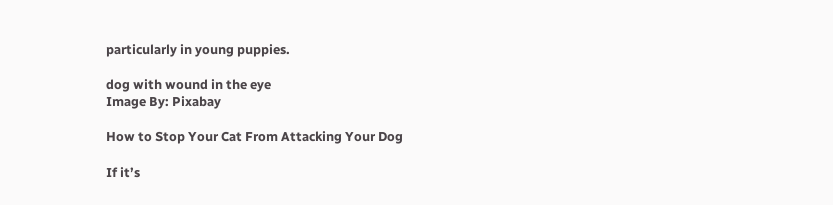particularly in young puppies.

dog with wound in the eye
Image By: Pixabay

How to Stop Your Cat From Attacking Your Dog

If it’s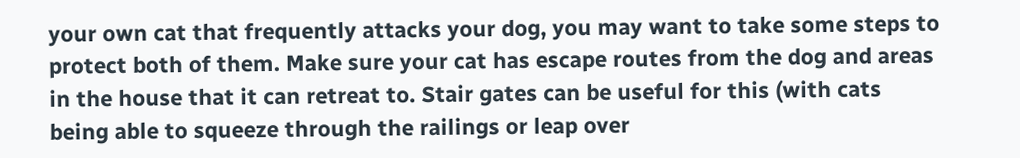your own cat that frequently attacks your dog, you may want to take some steps to protect both of them. Make sure your cat has escape routes from the dog and areas in the house that it can retreat to. Stair gates can be useful for this (with cats being able to squeeze through the railings or leap over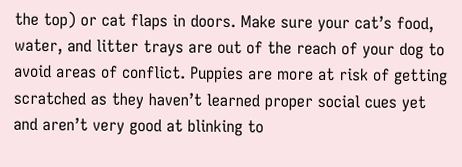the top) or cat flaps in doors. Make sure your cat’s food, water, and litter trays are out of the reach of your dog to avoid areas of conflict. Puppies are more at risk of getting scratched as they haven’t learned proper social cues yet and aren’t very good at blinking to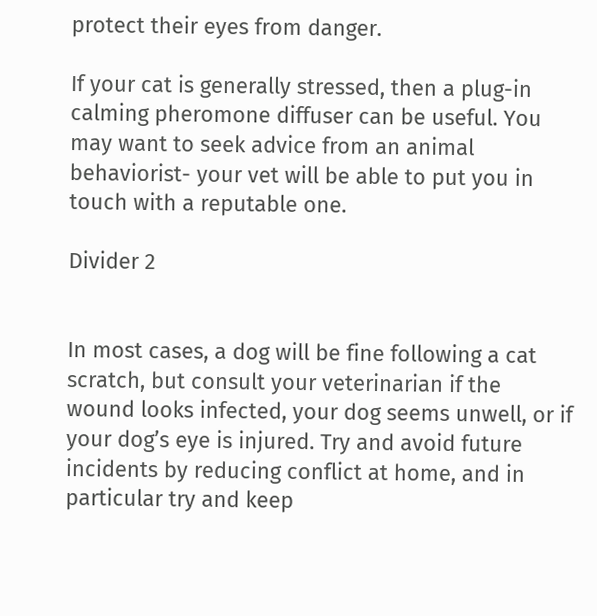protect their eyes from danger.

If your cat is generally stressed, then a plug-in calming pheromone diffuser can be useful. You may want to seek advice from an animal behaviorist- your vet will be able to put you in touch with a reputable one.

Divider 2


In most cases, a dog will be fine following a cat scratch, but consult your veterinarian if the wound looks infected, your dog seems unwell, or if your dog’s eye is injured. Try and avoid future incidents by reducing conflict at home, and in particular try and keep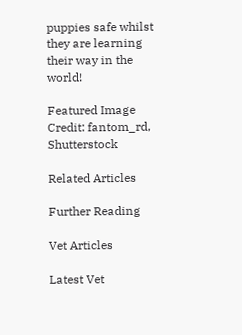puppies safe whilst they are learning their way in the world!

Featured Image Credit: fantom_rd, Shutterstock

Related Articles

Further Reading

Vet Articles

Latest Vet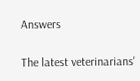Answers

The latest veterinarians'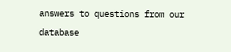answers to questions from our database